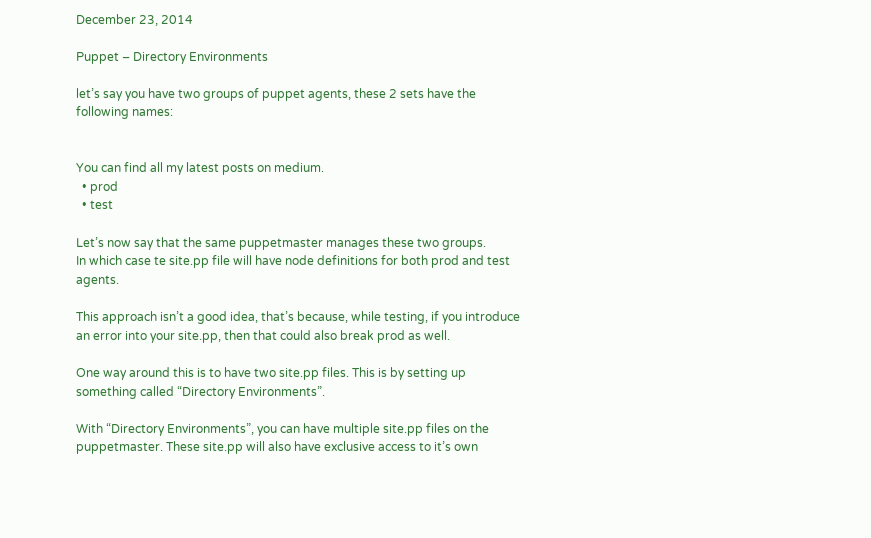December 23, 2014

Puppet – Directory Environments

let’s say you have two groups of puppet agents, these 2 sets have the following names:


You can find all my latest posts on medium.
  • prod
  • test

Let’s now say that the same puppetmaster manages these two groups.
In which case te site.pp file will have node definitions for both prod and test agents.

This approach isn’t a good idea, that’s because, while testing, if you introduce an error into your site.pp, then that could also break prod as well.

One way around this is to have two site.pp files. This is by setting up something called “Directory Environments”.

With “Directory Environments”, you can have multiple site.pp files on the puppetmaster. These site.pp will also have exclusive access to it’s own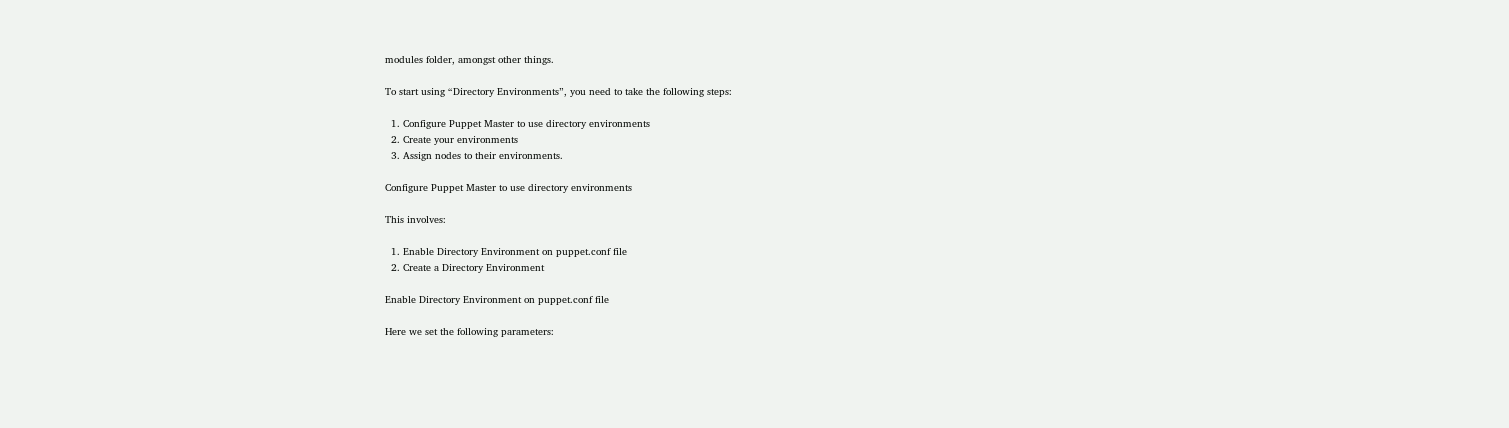modules folder, amongst other things.

To start using “Directory Environments”, you need to take the following steps:

  1. Configure Puppet Master to use directory environments
  2. Create your environments
  3. Assign nodes to their environments.

Configure Puppet Master to use directory environments

This involves:

  1. Enable Directory Environment on puppet.conf file
  2. Create a Directory Environment

Enable Directory Environment on puppet.conf file

Here we set the following parameters: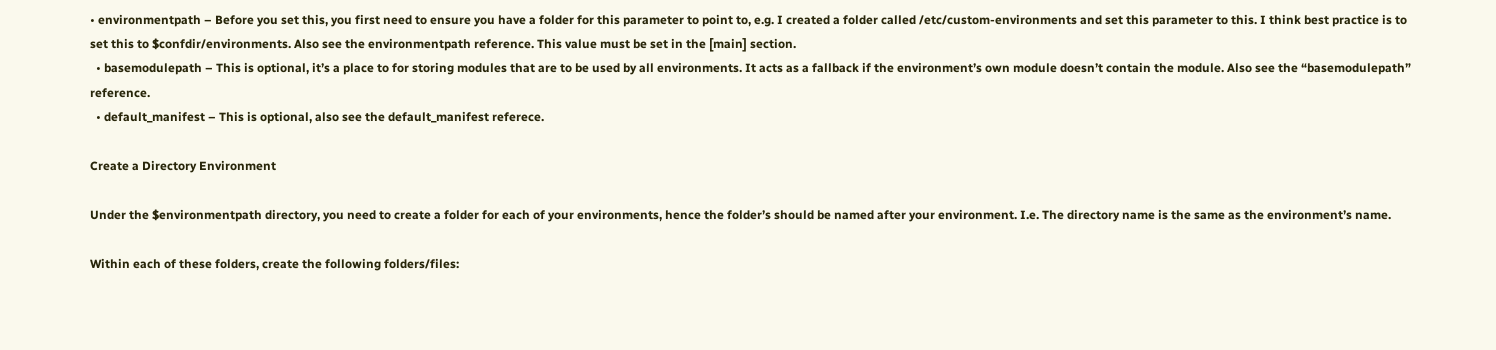• environmentpath – Before you set this, you first need to ensure you have a folder for this parameter to point to, e.g. I created a folder called /etc/custom-environments and set this parameter to this. I think best practice is to set this to $confdir/environments. Also see the environmentpath reference. This value must be set in the [main] section.
  • basemodulepath – This is optional, it’s a place to for storing modules that are to be used by all environments. It acts as a fallback if the environment’s own module doesn’t contain the module. Also see the “basemodulepath” reference.
  • default_manifest – This is optional, also see the default_manifest referece.

Create a Directory Environment

Under the $environmentpath directory, you need to create a folder for each of your environments, hence the folder’s should be named after your environment. I.e. The directory name is the same as the environment’s name.

Within each of these folders, create the following folders/files: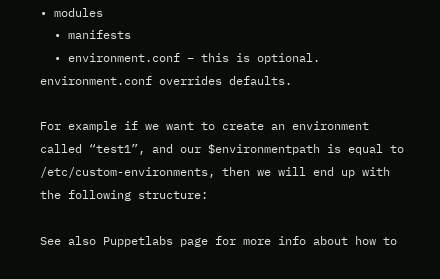• modules
  • manifests
  • environment.conf – this is optional. environment.conf overrides defaults.

For example if we want to create an environment called “test1”, and our $environmentpath is equal to /etc/custom-environments, then we will end up with the following structure:

See also Puppetlabs page for more info about how to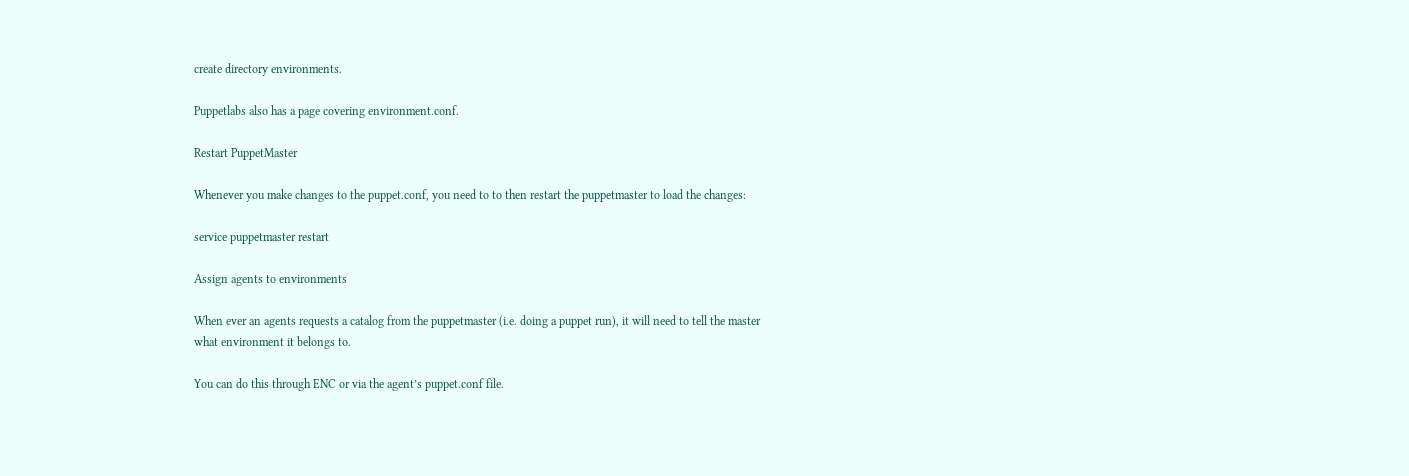create directory environments.

Puppetlabs also has a page covering environment.conf.

Restart PuppetMaster

Whenever you make changes to the puppet.conf, you need to to then restart the puppetmaster to load the changes:

service puppetmaster restart

Assign agents to environments

When ever an agents requests a catalog from the puppetmaster (i.e. doing a puppet run), it will need to tell the master what environment it belongs to.

You can do this through ENC or via the agent’s puppet.conf file.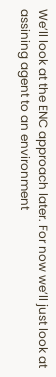We’ll look at the ENC approach later. For now we’ll just look at assining agent to an environment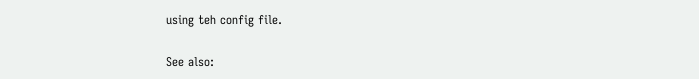using teh config file.

See also: